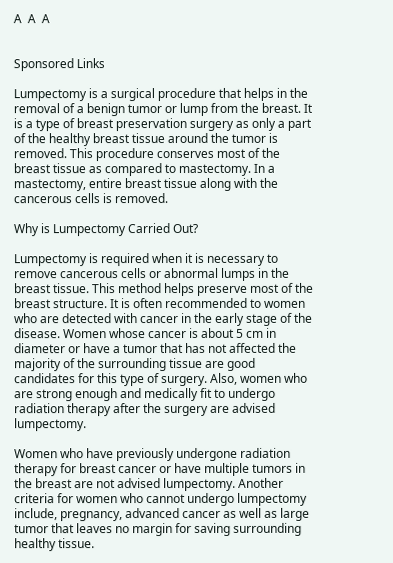A  A  A


Sponsored Links

Lumpectomy is a surgical procedure that helps in the removal of a benign tumor or lump from the breast. It is a type of breast preservation surgery as only a part of the healthy breast tissue around the tumor is removed. This procedure conserves most of the breast tissue as compared to mastectomy. In a mastectomy, entire breast tissue along with the cancerous cells is removed.

Why is Lumpectomy Carried Out?

Lumpectomy is required when it is necessary to remove cancerous cells or abnormal lumps in the breast tissue. This method helps preserve most of the breast structure. It is often recommended to women who are detected with cancer in the early stage of the disease. Women whose cancer is about 5 cm in diameter or have a tumor that has not affected the majority of the surrounding tissue are good candidates for this type of surgery. Also, women who are strong enough and medically fit to undergo radiation therapy after the surgery are advised lumpectomy.

Women who have previously undergone radiation therapy for breast cancer or have multiple tumors in the breast are not advised lumpectomy. Another criteria for women who cannot undergo lumpectomy include, pregnancy, advanced cancer as well as large tumor that leaves no margin for saving surrounding healthy tissue.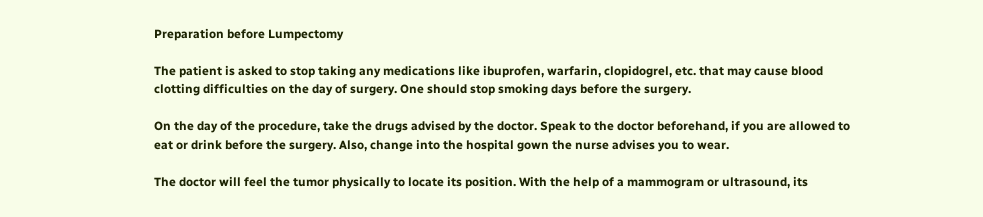Preparation before Lumpectomy

The patient is asked to stop taking any medications like ibuprofen, warfarin, clopidogrel, etc. that may cause blood clotting difficulties on the day of surgery. One should stop smoking days before the surgery.

On the day of the procedure, take the drugs advised by the doctor. Speak to the doctor beforehand, if you are allowed to eat or drink before the surgery. Also, change into the hospital gown the nurse advises you to wear.

The doctor will feel the tumor physically to locate its position. With the help of a mammogram or ultrasound, its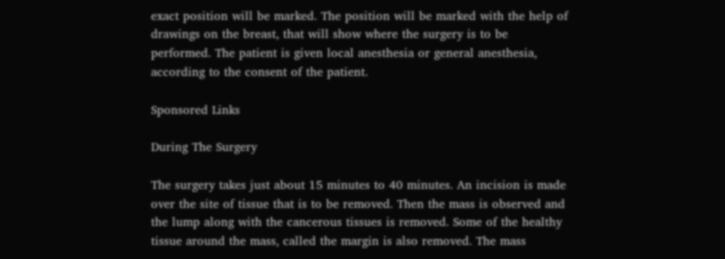exact position will be marked. The position will be marked with the help of drawings on the breast, that will show where the surgery is to be performed. The patient is given local anesthesia or general anesthesia, according to the consent of the patient.

Sponsored Links

During The Surgery

The surgery takes just about 15 minutes to 40 minutes. An incision is made over the site of tissue that is to be removed. Then the mass is observed and the lump along with the cancerous tissues is removed. Some of the healthy tissue around the mass, called the margin is also removed. The mass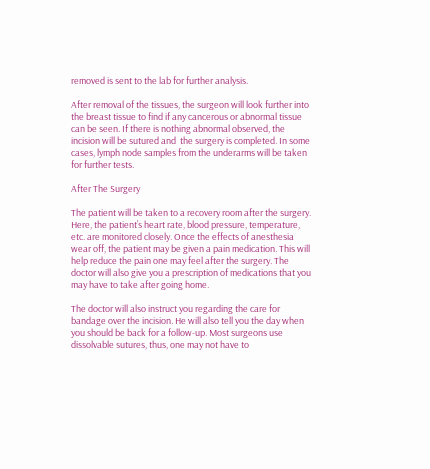removed is sent to the lab for further analysis.

After removal of the tissues, the surgeon will look further into the breast tissue to find if any cancerous or abnormal tissue can be seen. If there is nothing abnormal observed, the incision will be sutured and  the surgery is completed. In some cases, lymph node samples from the underarms will be taken for further tests.

After The Surgery

The patient will be taken to a recovery room after the surgery. Here, the patient’s heart rate, blood pressure, temperature, etc. are monitored closely. Once the effects of anesthesia wear off, the patient may be given a pain medication. This will help reduce the pain one may feel after the surgery. The doctor will also give you a prescription of medications that you may have to take after going home.

The doctor will also instruct you regarding the care for bandage over the incision. He will also tell you the day when you should be back for a follow-up. Most surgeons use dissolvable sutures, thus, one may not have to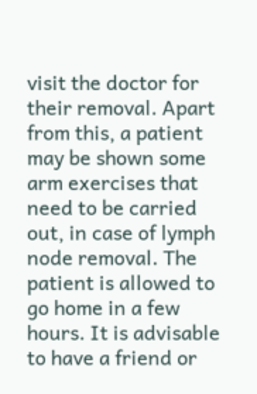visit the doctor for their removal. Apart from this, a patient may be shown some arm exercises that need to be carried out, in case of lymph node removal. The patient is allowed to go home in a few hours. It is advisable to have a friend or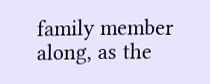family member along, as the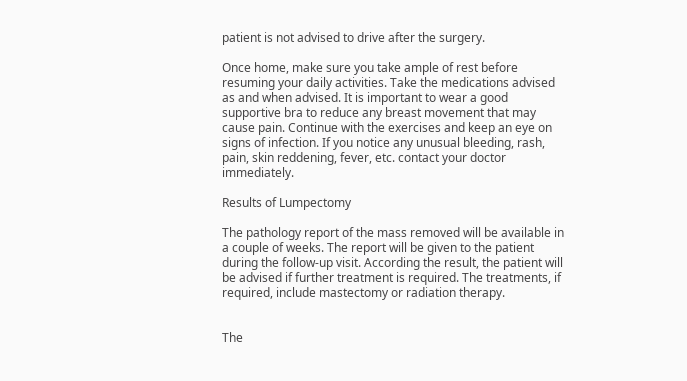patient is not advised to drive after the surgery.

Once home, make sure you take ample of rest before resuming your daily activities. Take the medications advised as and when advised. It is important to wear a good supportive bra to reduce any breast movement that may cause pain. Continue with the exercises and keep an eye on signs of infection. If you notice any unusual bleeding, rash, pain, skin reddening, fever, etc. contact your doctor immediately.

Results of Lumpectomy

The pathology report of the mass removed will be available in a couple of weeks. The report will be given to the patient during the follow-up visit. According the result, the patient will be advised if further treatment is required. The treatments, if required, include mastectomy or radiation therapy.


The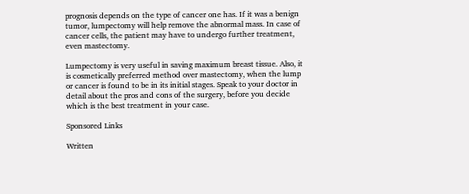prognosis depends on the type of cancer one has. If it was a benign tumor, lumpectomy will help remove the abnormal mass. In case of cancer cells, the patient may have to undergo further treatment, even mastectomy.

Lumpectomy is very useful in saving maximum breast tissue. Also, it is cosmetically preferred method over mastectomy, when the lump or cancer is found to be in its initial stages. Speak to your doctor in detail about the pros and cons of the surgery, before you decide which is the best treatment in your case.

Sponsored Links

Written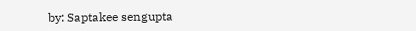by: Saptakee sengupta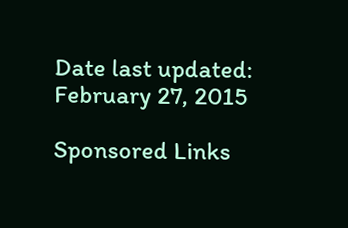Date last updated: February 27, 2015

Sponsored Links